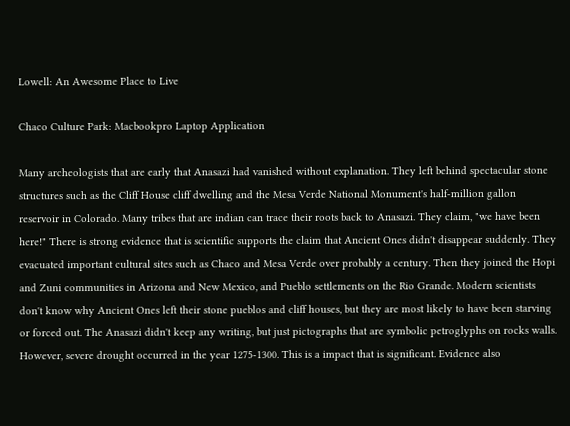Lowell: An Awesome Place to Live

Chaco Culture Park: Macbookpro Laptop Application

Many archeologists that are early that Anasazi had vanished without explanation. They left behind spectacular stone structures such as the Cliff House cliff dwelling and the Mesa Verde National Monument's half-million gallon reservoir in Colorado. Many tribes that are indian can trace their roots back to Anasazi. They claim, "we have been here!" There is strong evidence that is scientific supports the claim that Ancient Ones didn't disappear suddenly. They evacuated important cultural sites such as Chaco and Mesa Verde over probably a century. Then they joined the Hopi and Zuni communities in Arizona and New Mexico, and Pueblo settlements on the Rio Grande. Modern scientists don't know why Ancient Ones left their stone pueblos and cliff houses, but they are most likely to have been starving or forced out. The Anasazi didn't keep any writing, but just pictographs that are symbolic petroglyphs on rocks walls. However, severe drought occurred in the year 1275-1300. This is a impact that is significant. Evidence also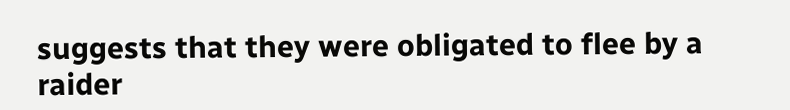suggests that they were obligated to flee by a raider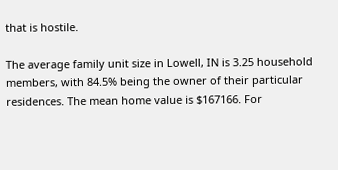that is hostile.

The average family unit size in Lowell, IN is 3.25 household members, with 84.5% being the owner of their particular residences. The mean home value is $167166. For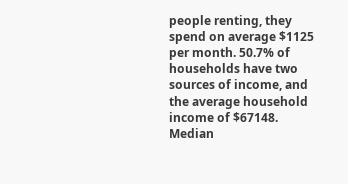people renting, they spend on average $1125 per month. 50.7% of households have two sources of income, and the average household income of $67148. Median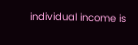individual income is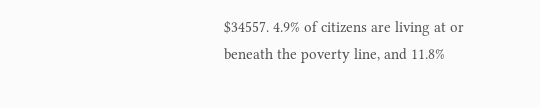$34557. 4.9% of citizens are living at or beneath the poverty line, and 11.8%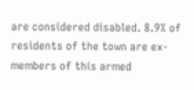are considered disabled. 8.9% of residents of the town are ex-members of this armed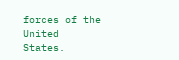forces of the United States.